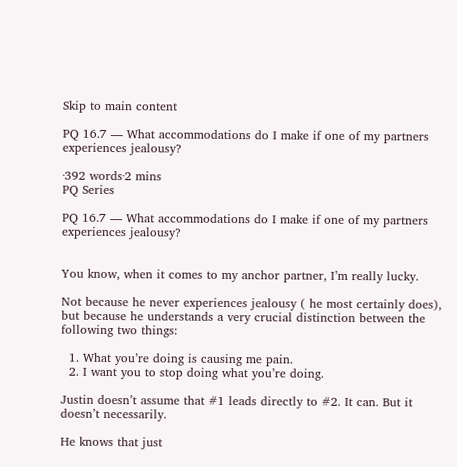Skip to main content

PQ 16.7 — What accommodations do I make if one of my partners experiences jealousy?

·392 words·2 mins
PQ Series

PQ 16.7 — What accommodations do I make if one of my partners experiences jealousy?


You know, when it comes to my anchor partner, I’m really lucky.

Not because he never experiences jealousy ( he most certainly does), but because he understands a very crucial distinction between the following two things:

  1. What you’re doing is causing me pain.
  2. I want you to stop doing what you’re doing.

Justin doesn’t assume that #1 leads directly to #2. It can. But it doesn’t necessarily.

He knows that just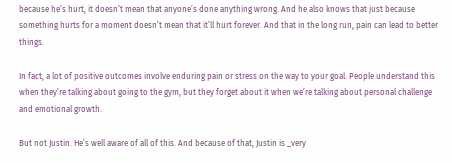because he’s hurt, it doesn’t mean that anyone’s done anything wrong. And he also knows that just because something hurts for a moment doesn’t mean that it’ll hurt forever. And that in the long run, pain can lead to better things.

In fact, a lot of positive outcomes involve enduring pain or stress on the way to your goal. People understand this when they’re talking about going to the gym, but they forget about it when we’re talking about personal challenge and emotional growth.

But not Justin. He’s well aware of all of this. And because of that, Justin is _very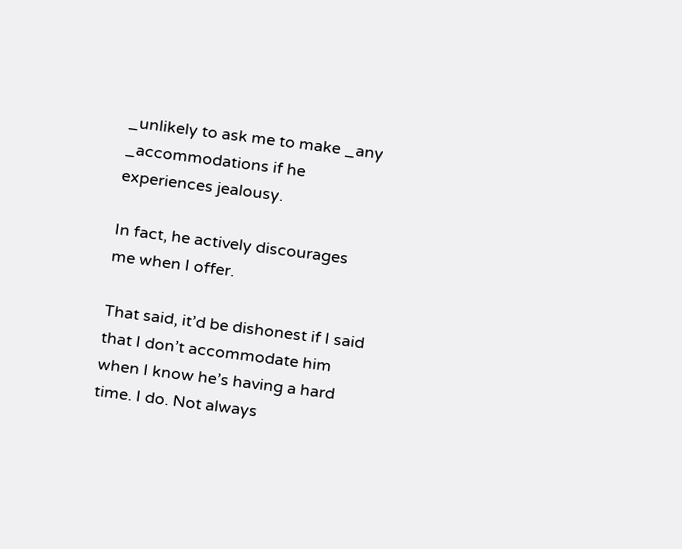_unlikely to ask me to make _any _accommodations if he experiences jealousy.

In fact, he actively discourages me when I offer.

That said, it’d be dishonest if I said that I don’t accommodate him when I know he’s having a hard time. I do. Not always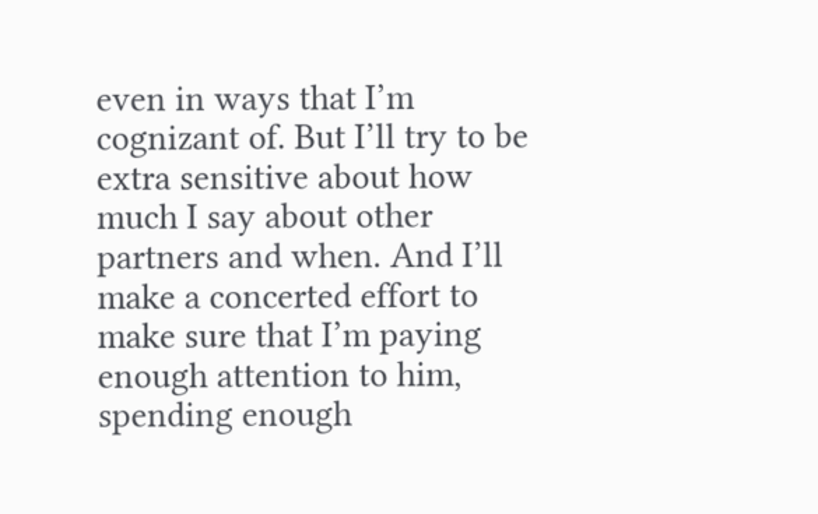even in ways that I’m cognizant of. But I’ll try to be extra sensitive about how much I say about other partners and when. And I’ll make a concerted effort to make sure that I’m paying enough attention to him, spending enough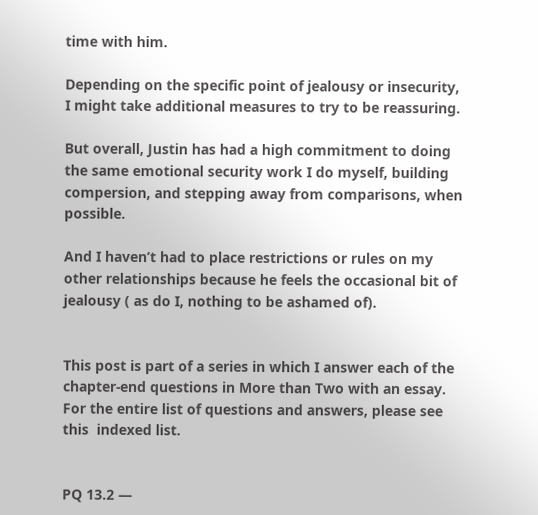time with him.

Depending on the specific point of jealousy or insecurity, I might take additional measures to try to be reassuring.

But overall, Justin has had a high commitment to doing the same emotional security work I do myself, building compersion, and stepping away from comparisons, when possible.

And I haven’t had to place restrictions or rules on my other relationships because he feels the occasional bit of jealousy ( as do I, nothing to be ashamed of).


This post is part of a series in which I answer each of the chapter-end questions in More than Two with an essay. For the entire list of questions and answers, please see this  indexed list.


PQ 13.2 —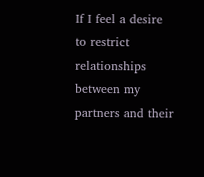If I feel a desire to restrict relationships between my partners and their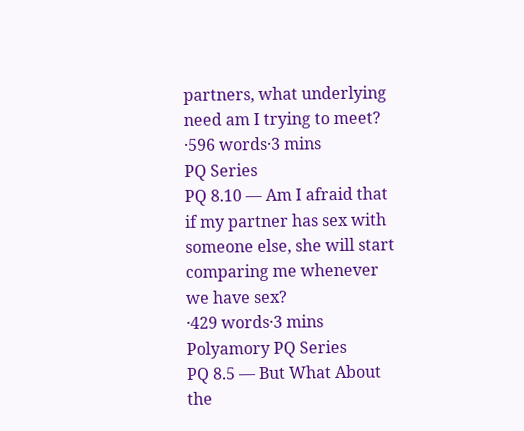partners, what underlying need am I trying to meet?
·596 words·3 mins
PQ Series
PQ 8.10 — Am I afraid that if my partner has sex with someone else, she will start comparing me whenever we have sex?
·429 words·3 mins
Polyamory PQ Series
PQ 8.5 — But What About the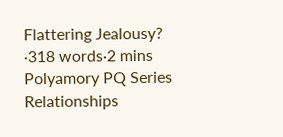Flattering Jealousy?
·318 words·2 mins
Polyamory PQ Series Relationships